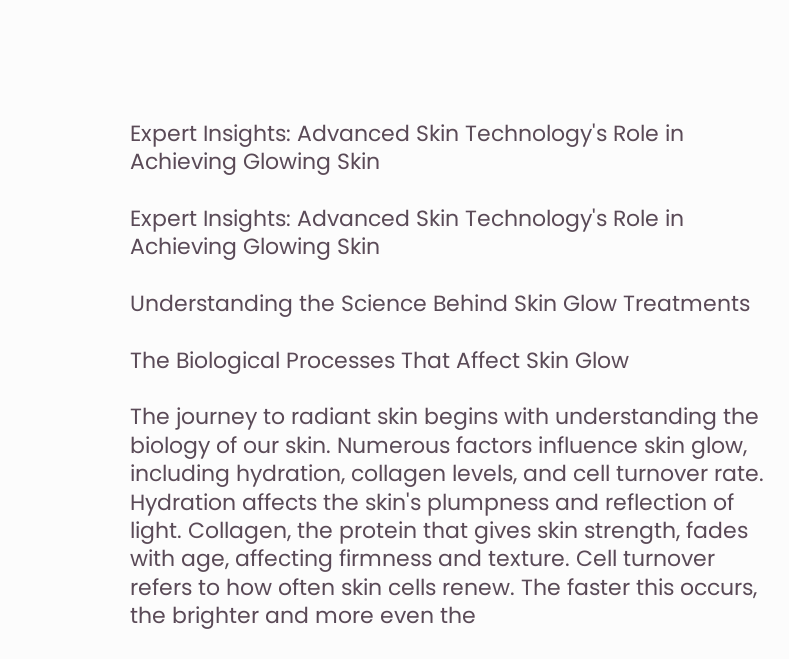Expert Insights: Advanced Skin Technology's Role in Achieving Glowing Skin

Expert Insights: Advanced Skin Technology's Role in Achieving Glowing Skin

Understanding the Science Behind Skin Glow Treatments

The Biological Processes That Affect Skin Glow

The journey to radiant skin begins with understanding the biology of our skin. Numerous factors influence skin glow, including hydration, collagen levels, and cell turnover rate. Hydration affects the skin's plumpness and reflection of light. Collagen, the protein that gives skin strength, fades with age, affecting firmness and texture. Cell turnover refers to how often skin cells renew. The faster this occurs, the brighter and more even the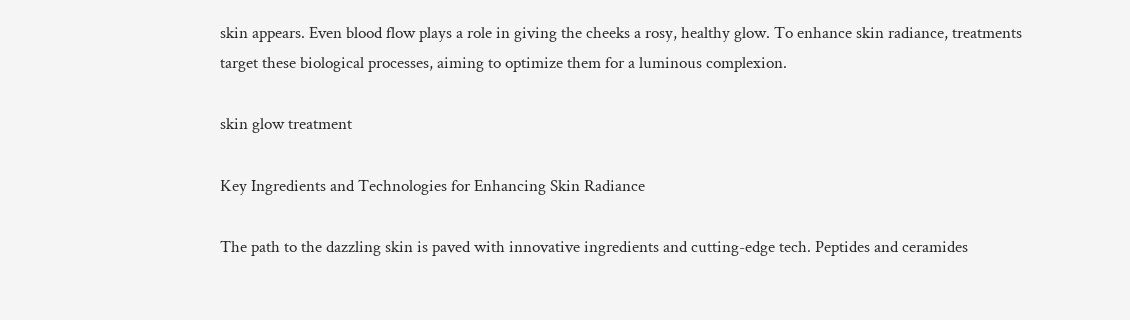skin appears. Even blood flow plays a role in giving the cheeks a rosy, healthy glow. To enhance skin radiance, treatments target these biological processes, aiming to optimize them for a luminous complexion.

skin glow treatment

Key Ingredients and Technologies for Enhancing Skin Radiance

The path to the dazzling skin is paved with innovative ingredients and cutting-edge tech. Peptides and ceramides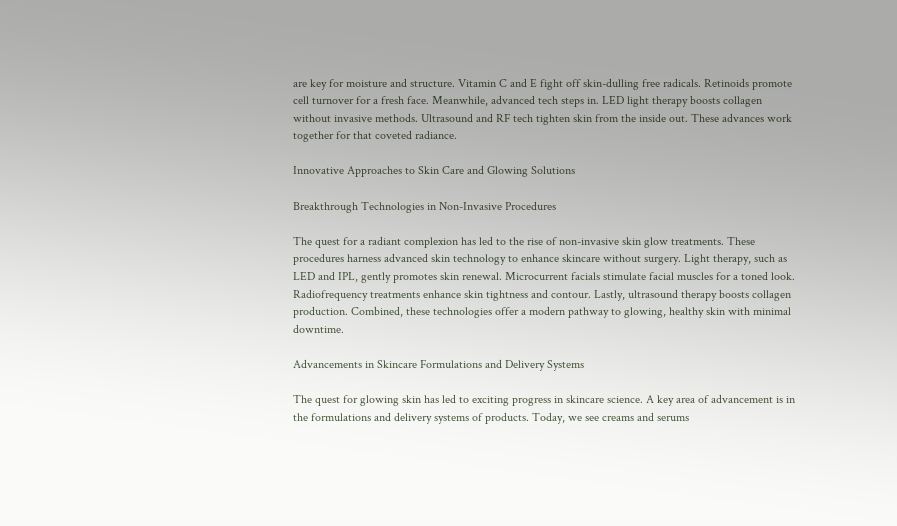are key for moisture and structure. Vitamin C and E fight off skin-dulling free radicals. Retinoids promote cell turnover for a fresh face. Meanwhile, advanced tech steps in. LED light therapy boosts collagen without invasive methods. Ultrasound and RF tech tighten skin from the inside out. These advances work together for that coveted radiance.

Innovative Approaches to Skin Care and Glowing Solutions

Breakthrough Technologies in Non-Invasive Procedures

The quest for a radiant complexion has led to the rise of non-invasive skin glow treatments. These procedures harness advanced skin technology to enhance skincare without surgery. Light therapy, such as LED and IPL, gently promotes skin renewal. Microcurrent facials stimulate facial muscles for a toned look. Radiofrequency treatments enhance skin tightness and contour. Lastly, ultrasound therapy boosts collagen production. Combined, these technologies offer a modern pathway to glowing, healthy skin with minimal downtime.

Advancements in Skincare Formulations and Delivery Systems

The quest for glowing skin has led to exciting progress in skincare science. A key area of advancement is in the formulations and delivery systems of products. Today, we see creams and serums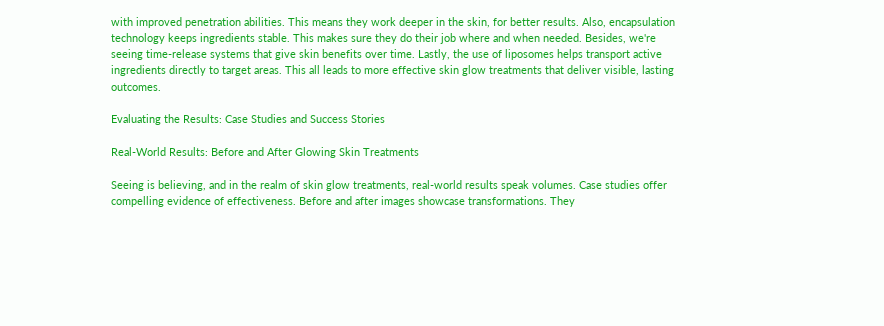with improved penetration abilities. This means they work deeper in the skin, for better results. Also, encapsulation technology keeps ingredients stable. This makes sure they do their job where and when needed. Besides, we're seeing time-release systems that give skin benefits over time. Lastly, the use of liposomes helps transport active ingredients directly to target areas. This all leads to more effective skin glow treatments that deliver visible, lasting outcomes.

Evaluating the Results: Case Studies and Success Stories

Real-World Results: Before and After Glowing Skin Treatments

Seeing is believing, and in the realm of skin glow treatments, real-world results speak volumes. Case studies offer compelling evidence of effectiveness. Before and after images showcase transformations. They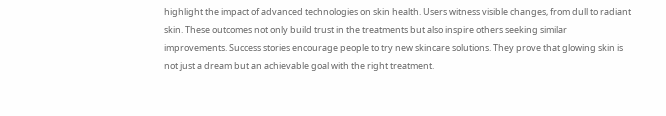highlight the impact of advanced technologies on skin health. Users witness visible changes, from dull to radiant skin. These outcomes not only build trust in the treatments but also inspire others seeking similar improvements. Success stories encourage people to try new skincare solutions. They prove that glowing skin is not just a dream but an achievable goal with the right treatment.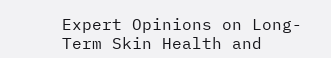Expert Opinions on Long-Term Skin Health and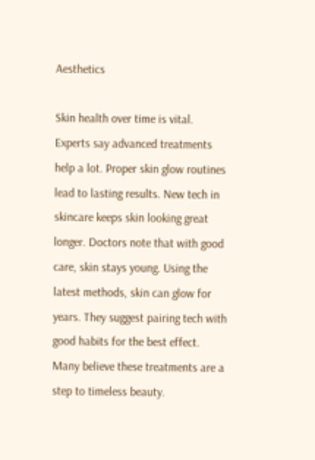Aesthetics

Skin health over time is vital. Experts say advanced treatments help a lot. Proper skin glow routines lead to lasting results. New tech in skincare keeps skin looking great longer. Doctors note that with good care, skin stays young. Using the latest methods, skin can glow for years. They suggest pairing tech with good habits for the best effect. Many believe these treatments are a step to timeless beauty.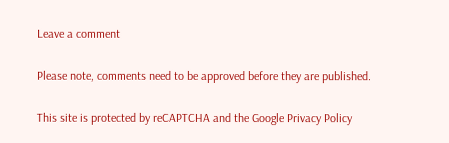Leave a comment

Please note, comments need to be approved before they are published.

This site is protected by reCAPTCHA and the Google Privacy Policy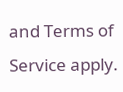and Terms of Service apply.